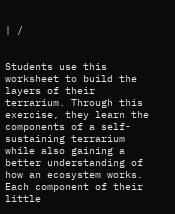| /


Students use this worksheet to build the layers of their terrarium. Through this exercise, they learn the components of a self-sustaining terrarium while also gaining a better understanding of how an ecosystem works. Each component of their little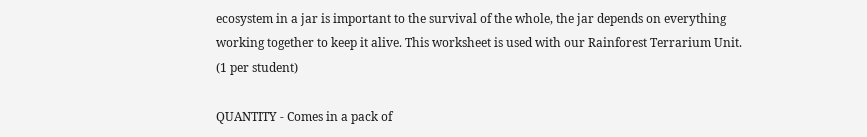ecosystem in a jar is important to the survival of the whole, the jar depends on everything working together to keep it alive. This worksheet is used with our Rainforest Terrarium Unit. (1 per student)

QUANTITY - Comes in a pack of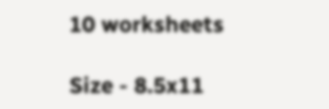10 worksheets

Size - 8.5x11